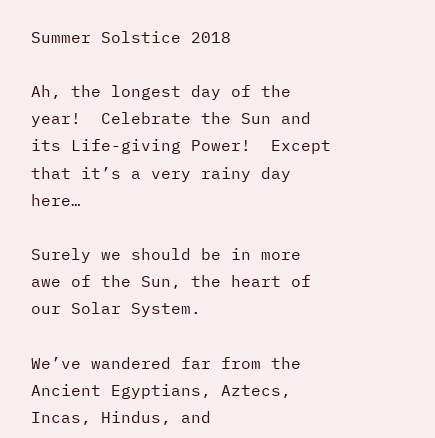Summer Solstice 2018

Ah, the longest day of the year!  Celebrate the Sun and its Life-giving Power!  Except that it’s a very rainy day here…

Surely we should be in more awe of the Sun, the heart of our Solar System.

We’ve wandered far from the Ancient Egyptians, Aztecs, Incas, Hindus, and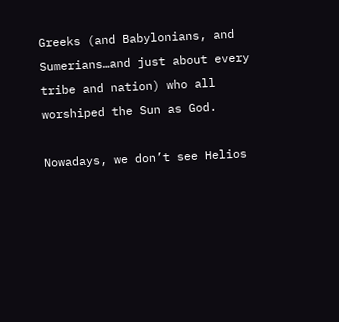Greeks (and Babylonians, and Sumerians…and just about every tribe and nation) who all worshiped the Sun as God.

Nowadays, we don’t see Helios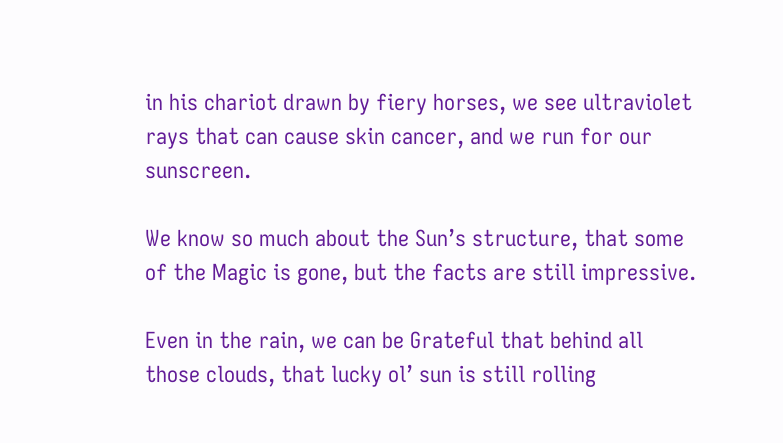in his chariot drawn by fiery horses, we see ultraviolet rays that can cause skin cancer, and we run for our sunscreen.

We know so much about the Sun’s structure, that some of the Magic is gone, but the facts are still impressive.

Even in the rain, we can be Grateful that behind all those clouds, that lucky ol’ sun is still rolling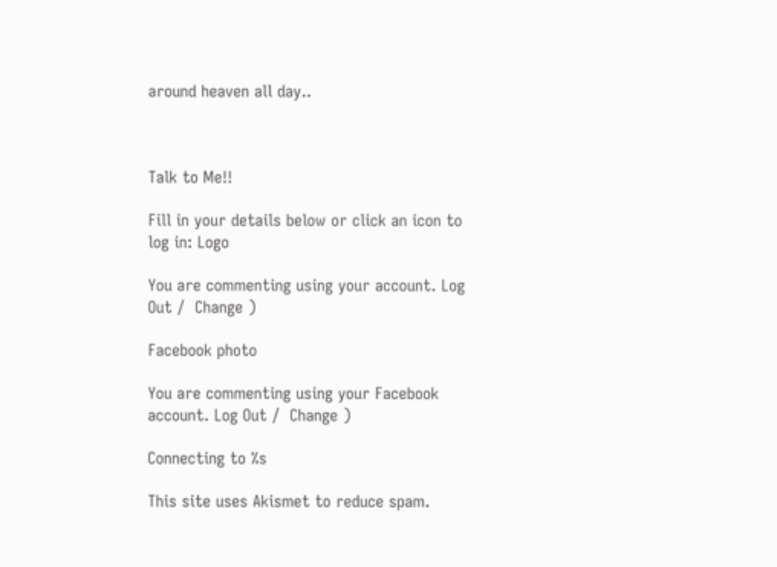around heaven all day..



Talk to Me!!

Fill in your details below or click an icon to log in: Logo

You are commenting using your account. Log Out /  Change )

Facebook photo

You are commenting using your Facebook account. Log Out /  Change )

Connecting to %s

This site uses Akismet to reduce spam.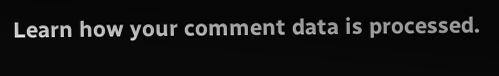Learn how your comment data is processed.